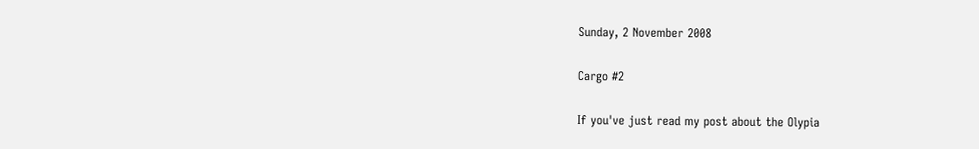Sunday, 2 November 2008

Cargo #2

If you've just read my post about the Olypia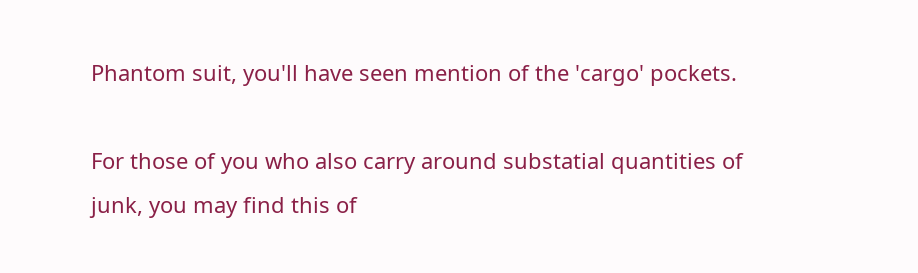Phantom suit, you'll have seen mention of the 'cargo' pockets.

For those of you who also carry around substatial quantities of junk, you may find this of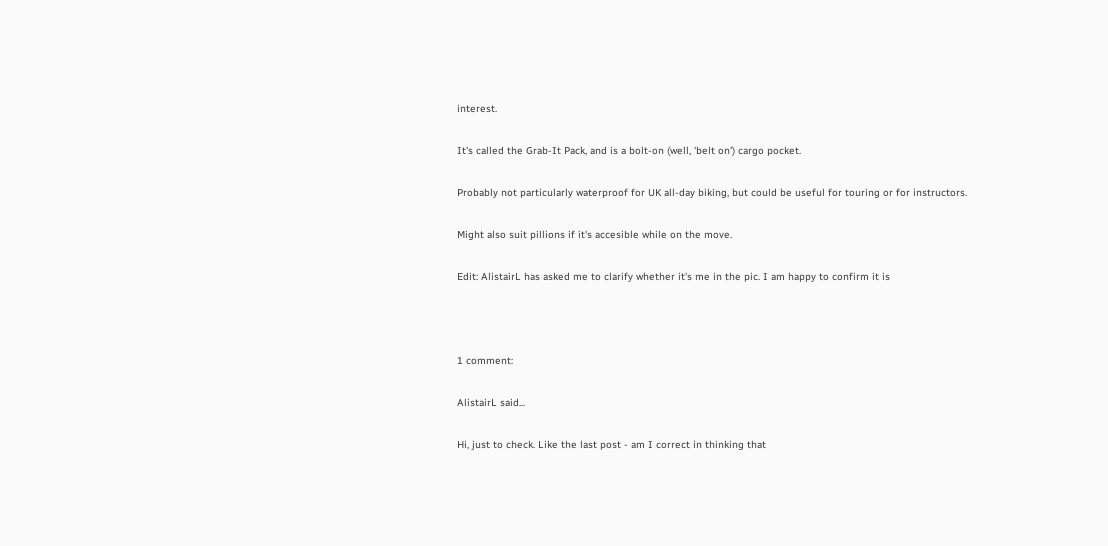interest.

It's called the Grab-It Pack, and is a bolt-on (well, 'belt on') cargo pocket.

Probably not particularly waterproof for UK all-day biking, but could be useful for touring or for instructors.

Might also suit pillions if it's accesible while on the move.

Edit: AlistairL has asked me to clarify whether it's me in the pic. I am happy to confirm it is



1 comment:

AlistairL said...

Hi, just to check. Like the last post - am I correct in thinking that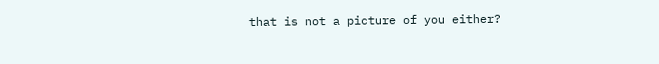that is not a picture of you either?